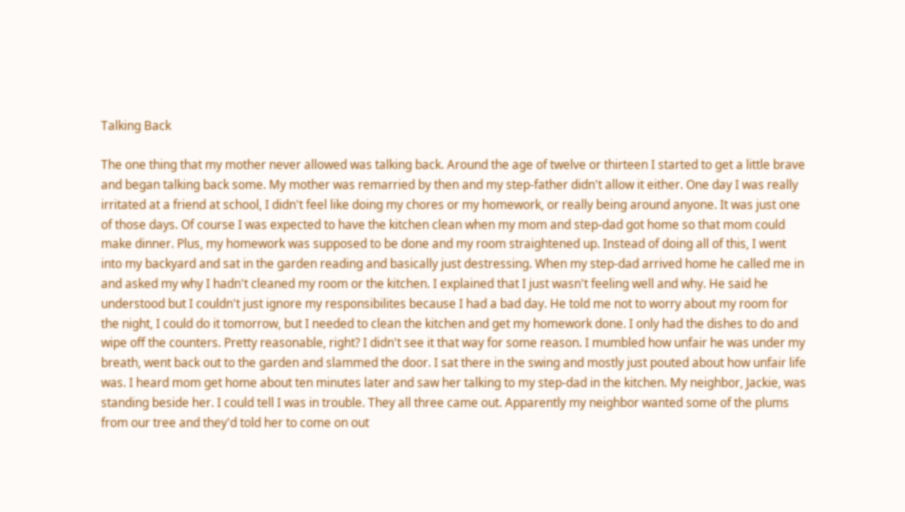Talking Back

The one thing that my mother never allowed was talking back. Around the age of twelve or thirteen I started to get a little brave and began talking back some. My mother was remarried by then and my step-father didn't allow it either. One day I was really irritated at a friend at school, I didn't feel like doing my chores or my homework, or really being around anyone. It was just one of those days. Of course I was expected to have the kitchen clean when my mom and step-dad got home so that mom could make dinner. Plus, my homework was supposed to be done and my room straightened up. Instead of doing all of this, I went into my backyard and sat in the garden reading and basically just destressing. When my step-dad arrived home he called me in and asked my why I hadn't cleaned my room or the kitchen. I explained that I just wasn't feeling well and why. He said he understood but I couldn't just ignore my responsibilites because I had a bad day. He told me not to worry about my room for the night, I could do it tomorrow, but I needed to clean the kitchen and get my homework done. I only had the dishes to do and wipe off the counters. Pretty reasonable, right? I didn't see it that way for some reason. I mumbled how unfair he was under my breath, went back out to the garden and slammed the door. I sat there in the swing and mostly just pouted about how unfair life was. I heard mom get home about ten minutes later and saw her talking to my step-dad in the kitchen. My neighbor, Jackie, was standing beside her. I could tell I was in trouble. They all three came out. Apparently my neighbor wanted some of the plums from our tree and they'd told her to come on out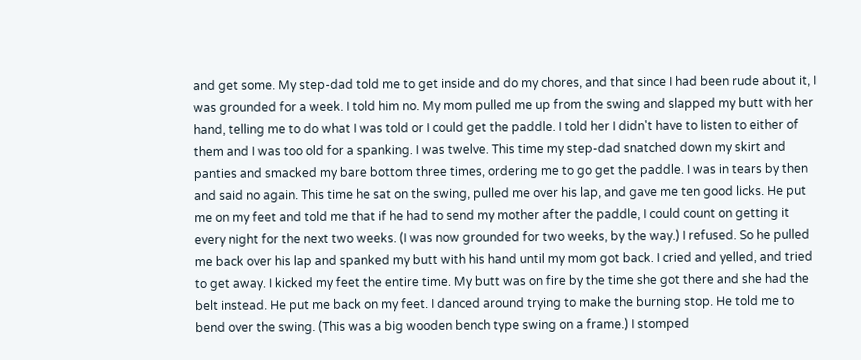and get some. My step-dad told me to get inside and do my chores, and that since I had been rude about it, I was grounded for a week. I told him no. My mom pulled me up from the swing and slapped my butt with her hand, telling me to do what I was told or I could get the paddle. I told her I didn't have to listen to either of them and I was too old for a spanking. I was twelve. This time my step-dad snatched down my skirt and panties and smacked my bare bottom three times, ordering me to go get the paddle. I was in tears by then and said no again. This time he sat on the swing, pulled me over his lap, and gave me ten good licks. He put me on my feet and told me that if he had to send my mother after the paddle, I could count on getting it every night for the next two weeks. (I was now grounded for two weeks, by the way.) I refused. So he pulled me back over his lap and spanked my butt with his hand until my mom got back. I cried and yelled, and tried to get away. I kicked my feet the entire time. My butt was on fire by the time she got there and she had the belt instead. He put me back on my feet. I danced around trying to make the burning stop. He told me to bend over the swing. (This was a big wooden bench type swing on a frame.) I stomped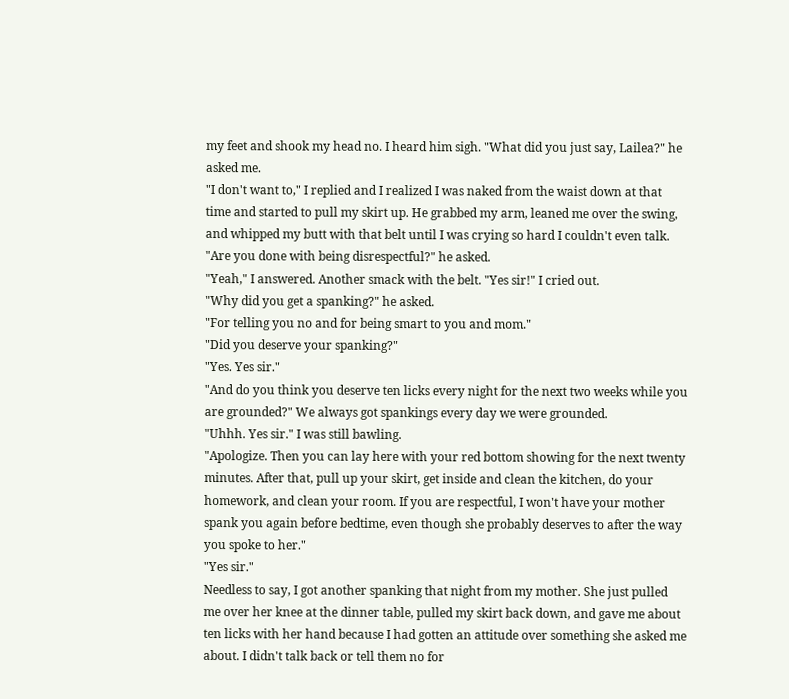my feet and shook my head no. I heard him sigh. "What did you just say, Lailea?" he asked me.
"I don't want to," I replied and I realized I was naked from the waist down at that time and started to pull my skirt up. He grabbed my arm, leaned me over the swing, and whipped my butt with that belt until I was crying so hard I couldn't even talk.
"Are you done with being disrespectful?" he asked.
"Yeah," I answered. Another smack with the belt. "Yes sir!" I cried out.
"Why did you get a spanking?" he asked.
"For telling you no and for being smart to you and mom."
"Did you deserve your spanking?"
"Yes. Yes sir."
"And do you think you deserve ten licks every night for the next two weeks while you are grounded?" We always got spankings every day we were grounded.
"Uhhh. Yes sir." I was still bawling.
"Apologize. Then you can lay here with your red bottom showing for the next twenty minutes. After that, pull up your skirt, get inside and clean the kitchen, do your homework, and clean your room. If you are respectful, I won't have your mother spank you again before bedtime, even though she probably deserves to after the way you spoke to her."
"Yes sir."
Needless to say, I got another spanking that night from my mother. She just pulled me over her knee at the dinner table, pulled my skirt back down, and gave me about ten licks with her hand because I had gotten an attitude over something she asked me about. I didn't talk back or tell them no for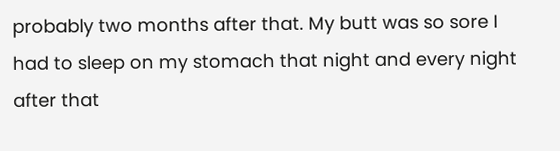probably two months after that. My butt was so sore I had to sleep on my stomach that night and every night after that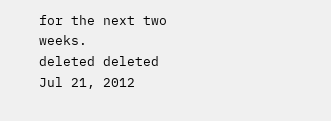for the next two weeks.
deleted deleted
Jul 21, 2012